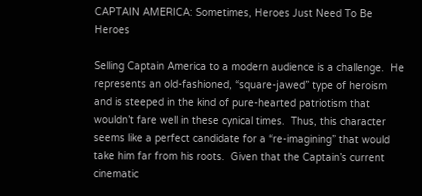CAPTAIN AMERICA: Sometimes, Heroes Just Need To Be Heroes

Selling Captain America to a modern audience is a challenge.  He represents an old-fashioned, “square-jawed” type of heroism and is steeped in the kind of pure-hearted patriotism that wouldn’t fare well in these cynical times.  Thus, this character seems like a perfect candidate for a “re-imagining” that would take him far from his roots.  Given that the Captain’s current cinematic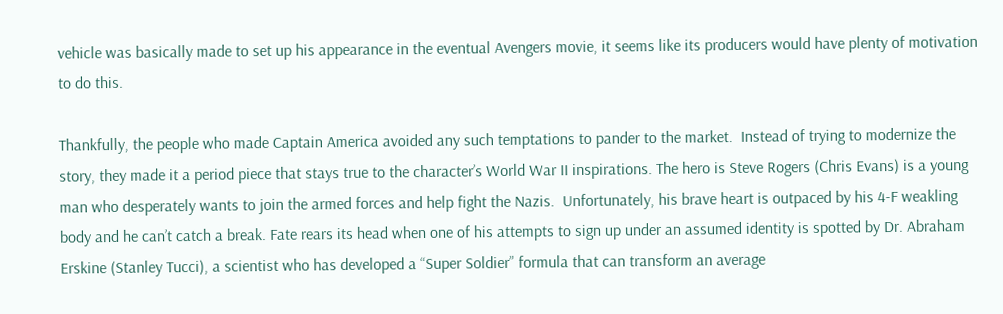vehicle was basically made to set up his appearance in the eventual Avengers movie, it seems like its producers would have plenty of motivation to do this.

Thankfully, the people who made Captain America avoided any such temptations to pander to the market.  Instead of trying to modernize the story, they made it a period piece that stays true to the character’s World War II inspirations. The hero is Steve Rogers (Chris Evans) is a young man who desperately wants to join the armed forces and help fight the Nazis.  Unfortunately, his brave heart is outpaced by his 4-F weakling body and he can’t catch a break. Fate rears its head when one of his attempts to sign up under an assumed identity is spotted by Dr. Abraham Erskine (Stanley Tucci), a scientist who has developed a “Super Soldier” formula that can transform an average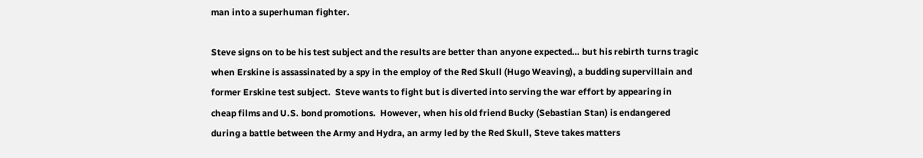man into a superhuman fighter.

Steve signs on to be his test subject and the results are better than anyone expected… but his rebirth turns tragic when Erskine is assassinated by a spy in the employ of the Red Skull (Hugo Weaving), a budding supervillain and former Erskine test subject.  Steve wants to fight but is diverted into serving the war effort by appearing in cheap films and U.S. bond promotions.  However, when his old friend Bucky (Sebastian Stan) is endangered during a battle between the Army and Hydra, an army led by the Red Skull, Steve takes matters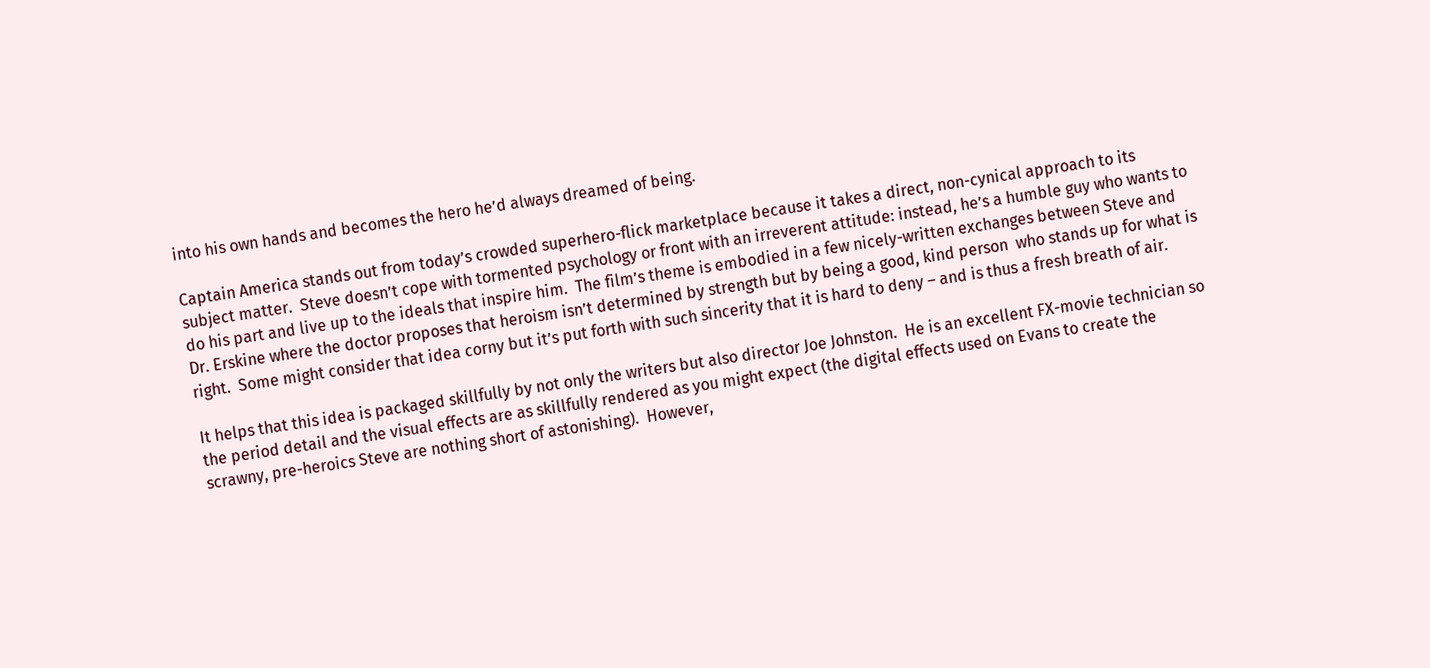into his own hands and becomes the hero he’d always dreamed of being.

Captain America stands out from today’s crowded superhero-flick marketplace because it takes a direct, non-cynical approach to its subject matter.  Steve doesn’t cope with tormented psychology or front with an irreverent attitude: instead, he’s a humble guy who wants to do his part and live up to the ideals that inspire him.  The film’s theme is embodied in a few nicely-written exchanges between Steve and Dr. Erskine where the doctor proposes that heroism isn’t determined by strength but by being a good, kind person  who stands up for what is right.  Some might consider that idea corny but it’s put forth with such sincerity that it is hard to deny – and is thus a fresh breath of air.

It helps that this idea is packaged skillfully by not only the writers but also director Joe Johnston.  He is an excellent FX-movie technician so the period detail and the visual effects are as skillfully rendered as you might expect (the digital effects used on Evans to create the scrawny, pre-heroics Steve are nothing short of astonishing).  However,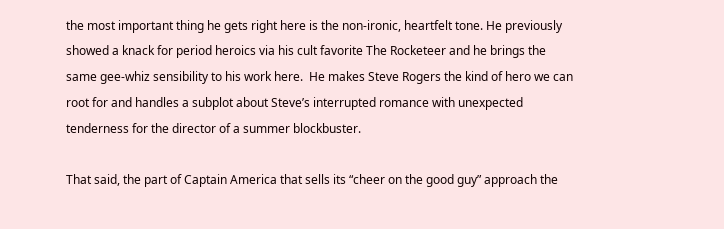the most important thing he gets right here is the non-ironic, heartfelt tone. He previously showed a knack for period heroics via his cult favorite The Rocketeer and he brings the same gee-whiz sensibility to his work here.  He makes Steve Rogers the kind of hero we can root for and handles a subplot about Steve’s interrupted romance with unexpected tenderness for the director of a summer blockbuster.

That said, the part of Captain America that sells its “cheer on the good guy” approach the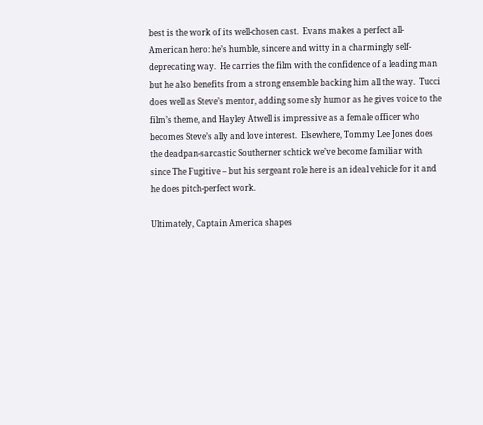best is the work of its well-chosen cast.  Evans makes a perfect all-American hero: he’s humble, sincere and witty in a charmingly self-deprecating way.  He carries the film with the confidence of a leading man but he also benefits from a strong ensemble backing him all the way.  Tucci does well as Steve’s mentor, adding some sly humor as he gives voice to the film’s theme, and Hayley Atwell is impressive as a female officer who becomes Steve’s ally and love interest.  Elsewhere, Tommy Lee Jones does the deadpan-sarcastic Southerner schtick we’ve become familiar with since The Fugitive – but his sergeant role here is an ideal vehicle for it and he does pitch-perfect work.

Ultimately, Captain America shapes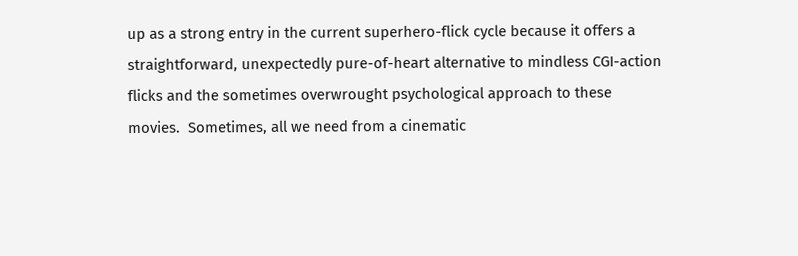up as a strong entry in the current superhero-flick cycle because it offers a straightforward, unexpectedly pure-of-heart alternative to mindless CGI-action flicks and the sometimes overwrought psychological approach to these movies.  Sometimes, all we need from a cinematic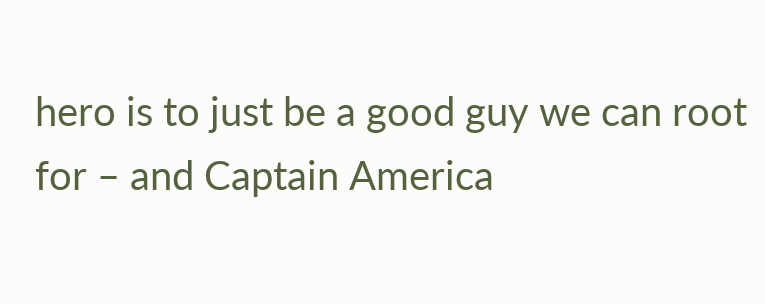hero is to just be a good guy we can root for – and Captain America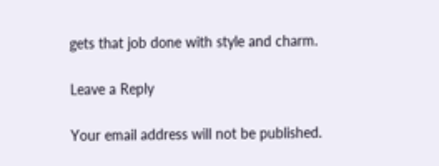gets that job done with style and charm.

Leave a Reply

Your email address will not be published.